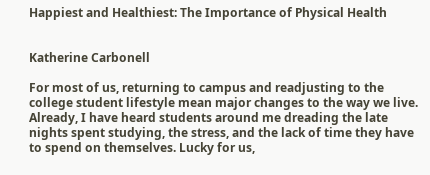Happiest and Healthiest: The Importance of Physical Health


Katherine Carbonell

For most of us, returning to campus and readjusting to the college student lifestyle mean major changes to the way we live. Already, I have heard students around me dreading the late nights spent studying, the stress, and the lack of time they have to spend on themselves. Lucky for us,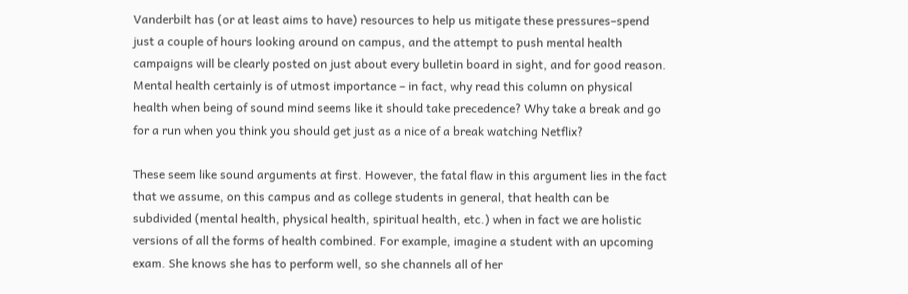Vanderbilt has (or at least aims to have) resources to help us mitigate these pressures–spend just a couple of hours looking around on campus, and the attempt to push mental health campaigns will be clearly posted on just about every bulletin board in sight, and for good reason. Mental health certainly is of utmost importance – in fact, why read this column on physical health when being of sound mind seems like it should take precedence? Why take a break and go for a run when you think you should get just as a nice of a break watching Netflix?

These seem like sound arguments at first. However, the fatal flaw in this argument lies in the fact that we assume, on this campus and as college students in general, that health can be subdivided (mental health, physical health, spiritual health, etc.) when in fact we are holistic versions of all the forms of health combined. For example, imagine a student with an upcoming exam. She knows she has to perform well, so she channels all of her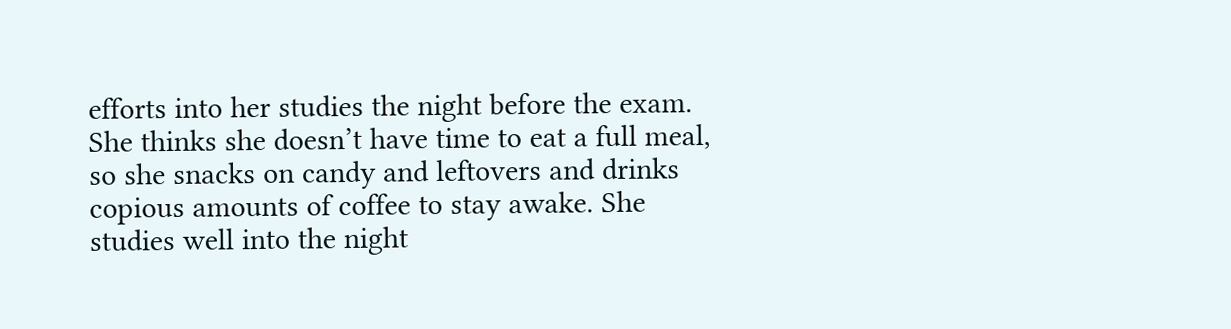efforts into her studies the night before the exam. She thinks she doesn’t have time to eat a full meal, so she snacks on candy and leftovers and drinks copious amounts of coffee to stay awake. She studies well into the night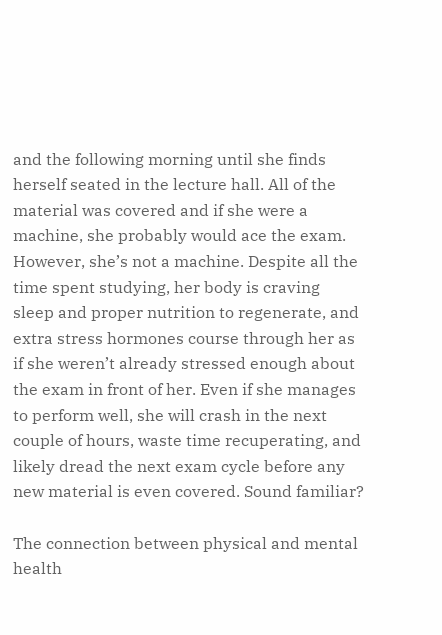and the following morning until she finds herself seated in the lecture hall. All of the material was covered and if she were a machine, she probably would ace the exam. However, she’s not a machine. Despite all the time spent studying, her body is craving sleep and proper nutrition to regenerate, and extra stress hormones course through her as if she weren’t already stressed enough about the exam in front of her. Even if she manages to perform well, she will crash in the next couple of hours, waste time recuperating, and likely dread the next exam cycle before any new material is even covered. Sound familiar?

The connection between physical and mental health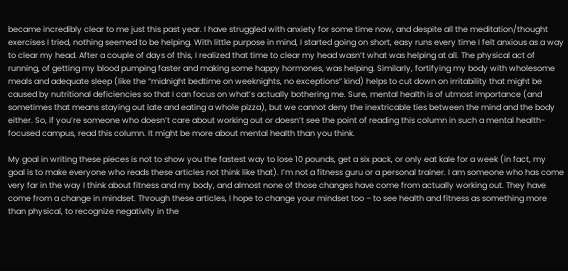became incredibly clear to me just this past year. I have struggled with anxiety for some time now, and despite all the meditation/thought exercises I tried, nothing seemed to be helping. With little purpose in mind, I started going on short, easy runs every time I felt anxious as a way to clear my head. After a couple of days of this, I realized that time to clear my head wasn’t what was helping at all. The physical act of running, of getting my blood pumping faster and making some happy hormones, was helping. Similarly, fortifying my body with wholesome meals and adequate sleep (like the “midnight bedtime on weeknights, no exceptions” kind) helps to cut down on irritability that might be caused by nutritional deficiencies so that I can focus on what’s actually bothering me. Sure, mental health is of utmost importance (and sometimes that means staying out late and eating a whole pizza), but we cannot deny the inextricable ties between the mind and the body either. So, if you’re someone who doesn’t care about working out or doesn’t see the point of reading this column in such a mental health-focused campus, read this column. It might be more about mental health than you think.

My goal in writing these pieces is not to show you the fastest way to lose 10 pounds, get a six pack, or only eat kale for a week (in fact, my goal is to make everyone who reads these articles not think like that). I’m not a fitness guru or a personal trainer. I am someone who has come very far in the way I think about fitness and my body, and almost none of those changes have come from actually working out. They have come from a change in mindset. Through these articles, I hope to change your mindset too – to see health and fitness as something more than physical, to recognize negativity in the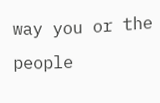way you or the people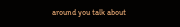around you talk about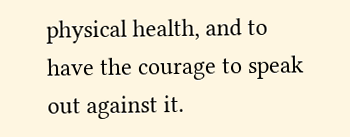physical health, and to have the courage to speak out against it.